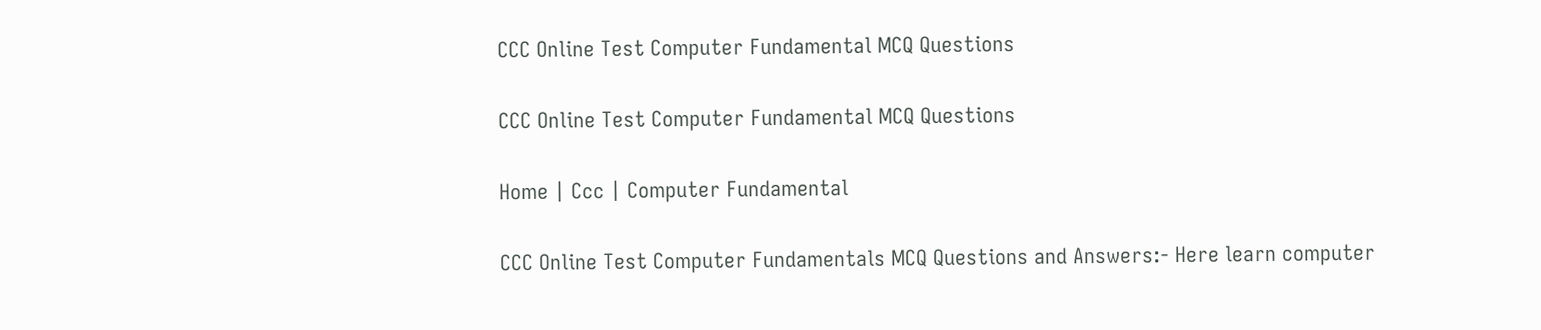CCC Online Test Computer Fundamental MCQ Questions

CCC Online Test Computer Fundamental MCQ Questions

Home | Ccc | Computer Fundamental

CCC Online Test Computer Fundamentals MCQ Questions and Answers:- Here learn computer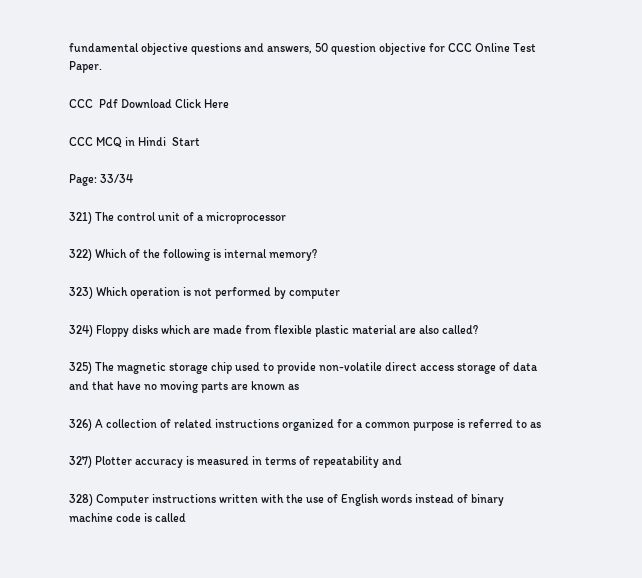fundamental objective questions and answers, 50 question objective for CCC Online Test Paper.

CCC  Pdf Download Click Here

CCC MCQ in Hindi  Start

Page: 33/34

321) The control unit of a microprocessor

322) Which of the following is internal memory?

323) Which operation is not performed by computer

324) Floppy disks which are made from flexible plastic material are also called?

325) The magnetic storage chip used to provide non-volatile direct access storage of data and that have no moving parts are known as

326) A collection of related instructions organized for a common purpose is referred to as

327) Plotter accuracy is measured in terms of repeatability and

328) Computer instructions written with the use of English words instead of binary machine code is called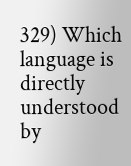329) Which language is directly understood by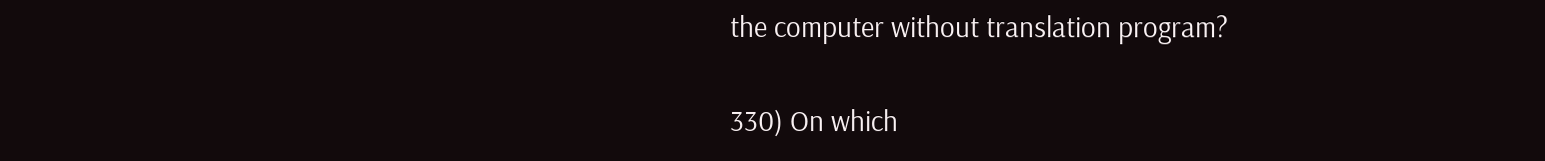the computer without translation program?

330) On which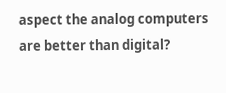aspect the analog computers are better than digital?